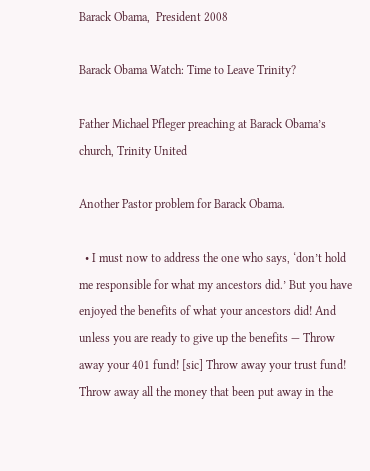Barack Obama,  President 2008

Barack Obama Watch: Time to Leave Trinity?

Father Michael Pfleger preaching at Barack Obama’s church, Trinity United

Another Pastor problem for Barack Obama.

  • I must now to address the one who says, ‘don’t hold me responsible for what my ancestors did.’ But you have enjoyed the benefits of what your ancestors did! And unless you are ready to give up the benefits — Throw away your 401 fund! [sic] Throw away your trust fund! Throw away all the money that been put away in the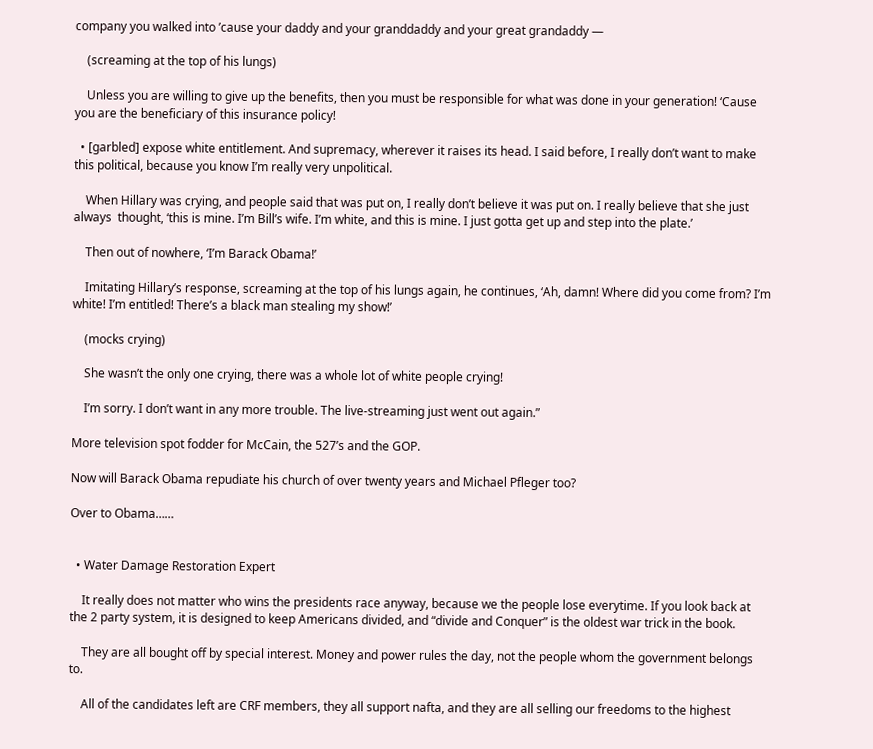company you walked into ’cause your daddy and your granddaddy and your great grandaddy —

    (screaming at the top of his lungs)

    Unless you are willing to give up the benefits, then you must be responsible for what was done in your generation! ‘Cause you are the beneficiary of this insurance policy!

  • [garbled] expose white entitlement. And supremacy, wherever it raises its head. I said before, I really don’t want to make this political, because you know I’m really very unpolitical.

    When Hillary was crying, and people said that was put on, I really don’t believe it was put on. I really believe that she just always  thought, ‘this is mine. I’m Bill’s wife. I’m white, and this is mine. I just gotta get up and step into the plate.’

    Then out of nowhere, ‘I’m Barack Obama!’

    Imitating Hillary’s response, screaming at the top of his lungs again, he continues, ‘Ah, damn! Where did you come from? I’m white! I’m entitled! There’s a black man stealing my show!’

    (mocks crying)

    She wasn’t the only one crying, there was a whole lot of white people crying!

    I’m sorry. I don’t want in any more trouble. The live-streaming just went out again.”

More television spot fodder for McCain, the 527’s and the GOP.

Now will Barack Obama repudiate his church of over twenty years and Michael Pfleger too?

Over to Obama……


  • Water Damage Restoration Expert

    It really does not matter who wins the presidents race anyway, because we the people lose everytime. If you look back at the 2 party system, it is designed to keep Americans divided, and “divide and Conquer” is the oldest war trick in the book.

    They are all bought off by special interest. Money and power rules the day, not the people whom the government belongs to.

    All of the candidates left are CRF members, they all support nafta, and they are all selling our freedoms to the highest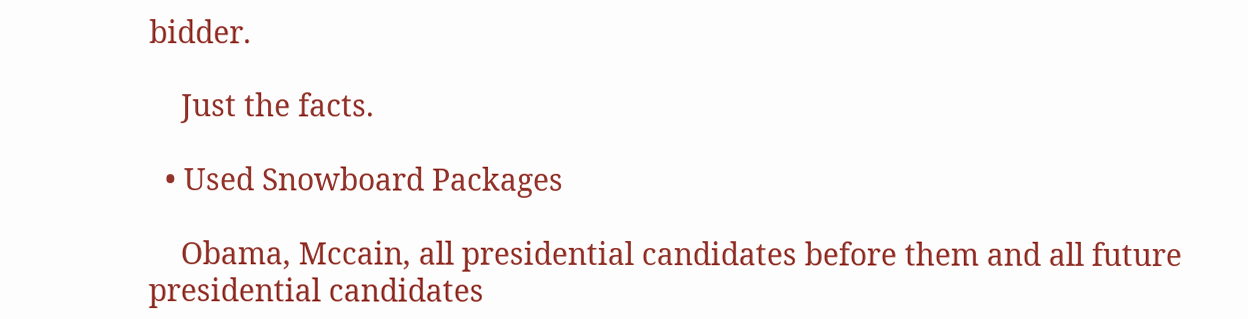bidder.

    Just the facts.

  • Used Snowboard Packages

    Obama, Mccain, all presidential candidates before them and all future presidential candidates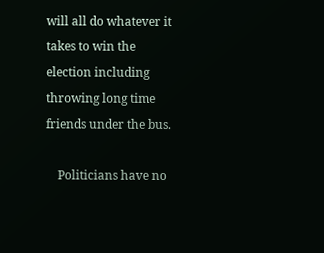will all do whatever it takes to win the election including throwing long time friends under the bus.

    Politicians have no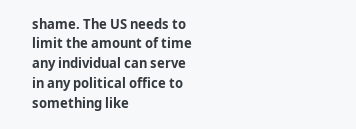shame. The US needs to limit the amount of time any individual can serve in any political office to something like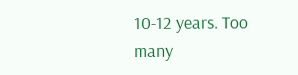10-12 years. Too many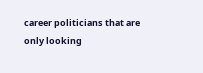career politicians that are only looking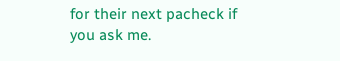for their next pacheck if you ask me.